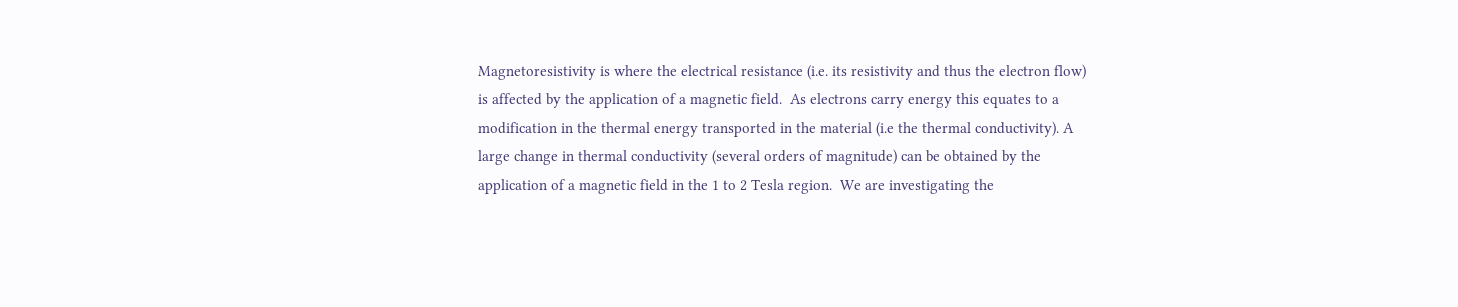Magnetoresistivity is where the electrical resistance (i.e. its resistivity and thus the electron flow) is affected by the application of a magnetic field.  As electrons carry energy this equates to a modification in the thermal energy transported in the material (i.e the thermal conductivity). A large change in thermal conductivity (several orders of magnitude) can be obtained by the application of a magnetic field in the 1 to 2 Tesla region.  We are investigating the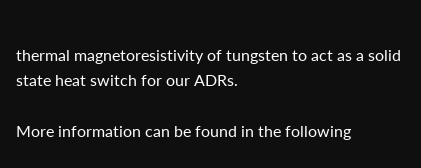thermal magnetoresistivity of tungsten to act as a solid state heat switch for our ADRs.

More information can be found in the following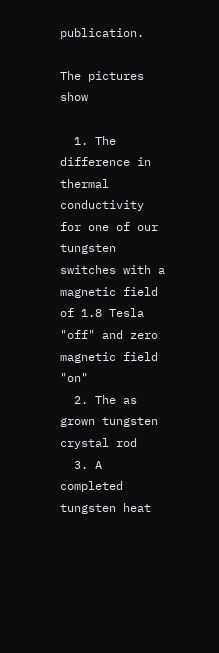publication.

The pictures show

  1. The difference in thermal conductivity for one of our tungsten switches with a magnetic field of 1.8 Tesla "off" and zero magnetic field "on"
  2. The as grown tungsten crystal rod
  3. A completed tungsten heat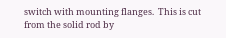switch with mounting flanges.  This is cut from the solid rod by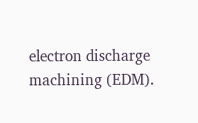electron discharge machining (EDM).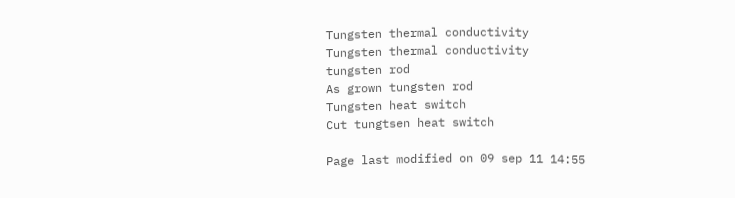Tungsten thermal conductivity
Tungsten thermal conductivity
tungsten rod
As grown tungsten rod
Tungsten heat switch
Cut tungtsen heat switch

Page last modified on 09 sep 11 14:55